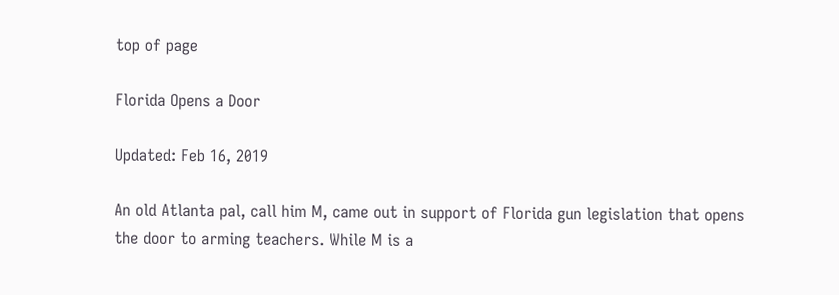top of page

Florida Opens a Door

Updated: Feb 16, 2019

An old Atlanta pal, call him M, came out in support of Florida gun legislation that opens the door to arming teachers. While M is a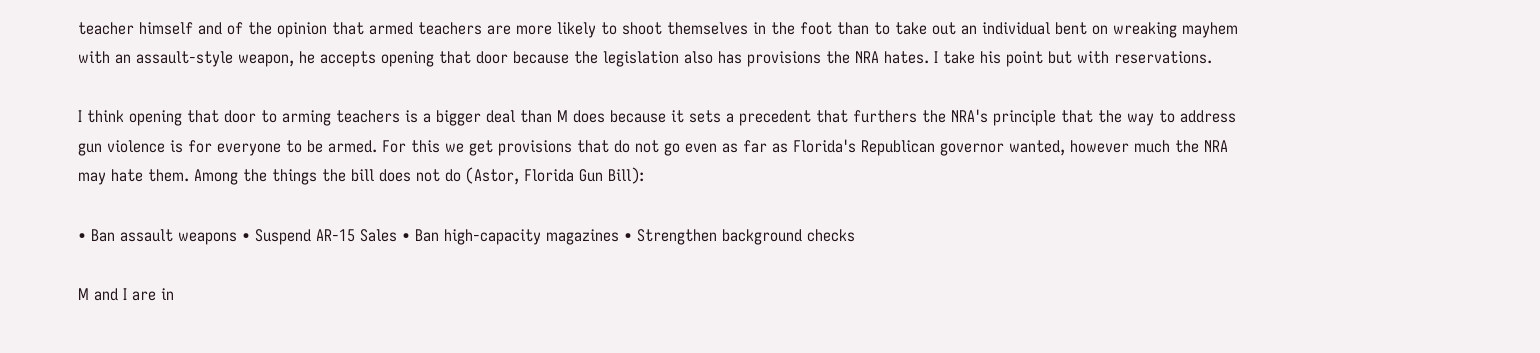teacher himself and of the opinion that armed teachers are more likely to shoot themselves in the foot than to take out an individual bent on wreaking mayhem with an assault-style weapon, he accepts opening that door because the legislation also has provisions the NRA hates. I take his point but with reservations.

I think opening that door to arming teachers is a bigger deal than M does because it sets a precedent that furthers the NRA's principle that the way to address gun violence is for everyone to be armed. For this we get provisions that do not go even as far as Florida's Republican governor wanted, however much the NRA may hate them. Among the things the bill does not do (Astor, Florida Gun Bill):

• Ban assault weapons • Suspend AR-15 Sales • Ban high-capacity magazines • Strengthen background checks

M and I are in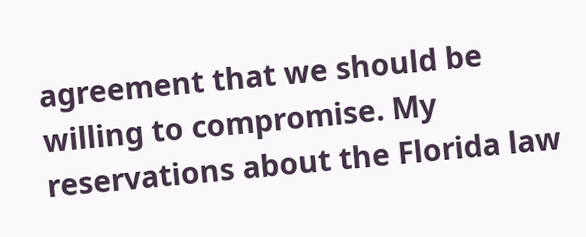agreement that we should be willing to compromise. My reservations about the Florida law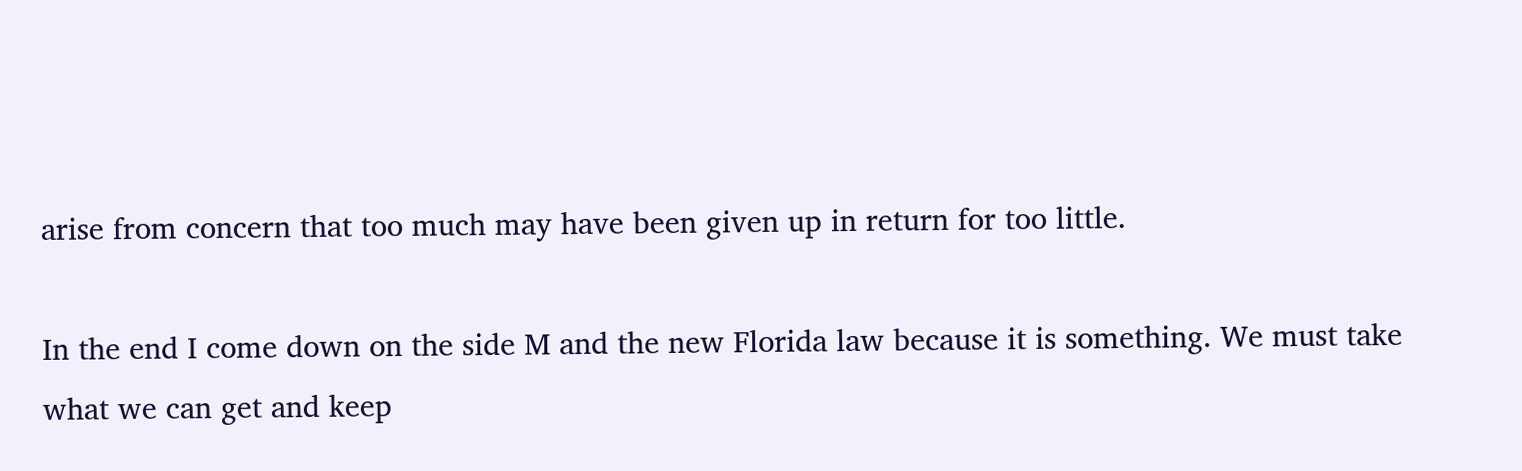arise from concern that too much may have been given up in return for too little.

In the end I come down on the side M and the new Florida law because it is something. We must take what we can get and keep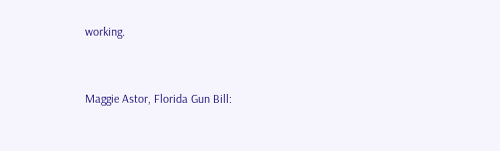working.


Maggie Astor, Florida Gun Bill: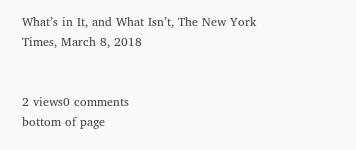What’s in It, and What Isn’t, The New York Times, March 8, 2018


2 views0 comments
bottom of page